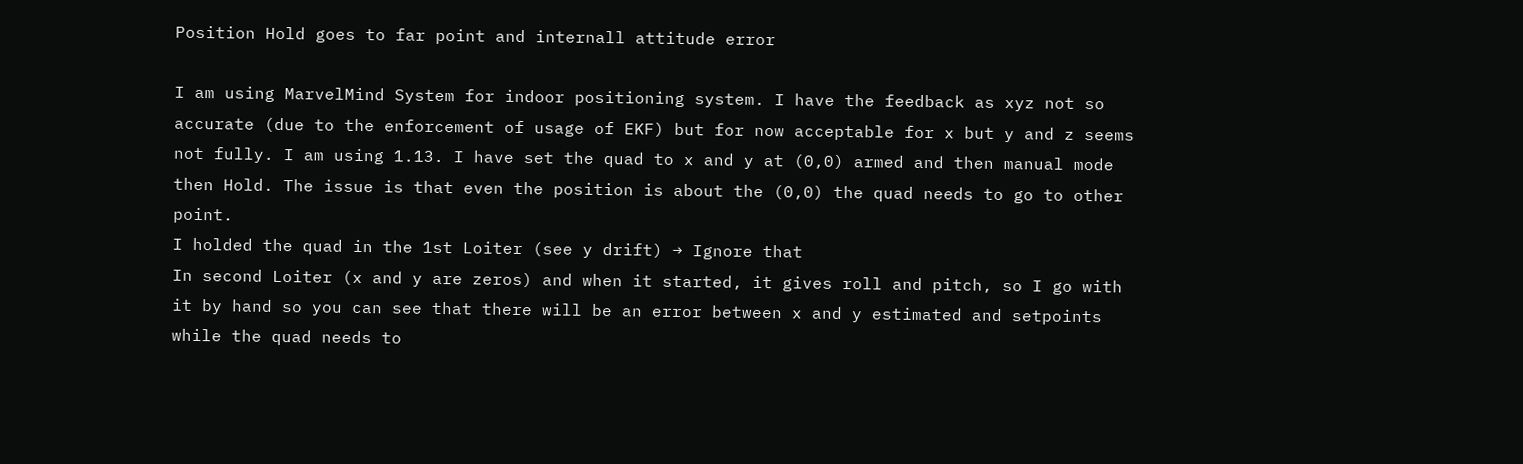Position Hold goes to far point and internall attitude error

I am using MarvelMind System for indoor positioning system. I have the feedback as xyz not so accurate (due to the enforcement of usage of EKF) but for now acceptable for x but y and z seems not fully. I am using 1.13. I have set the quad to x and y at (0,0) armed and then manual mode then Hold. The issue is that even the position is about the (0,0) the quad needs to go to other point.
I holded the quad in the 1st Loiter (see y drift) → Ignore that
In second Loiter (x and y are zeros) and when it started, it gives roll and pitch, so I go with it by hand so you can see that there will be an error between x and y estimated and setpoints while the quad needs to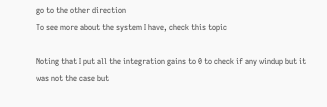go to the other direction
To see more about the system I have, check this topic

Noting that I put all the integration gains to 0 to check if any windup but it was not the case but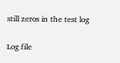still zeros in the test log

Log file